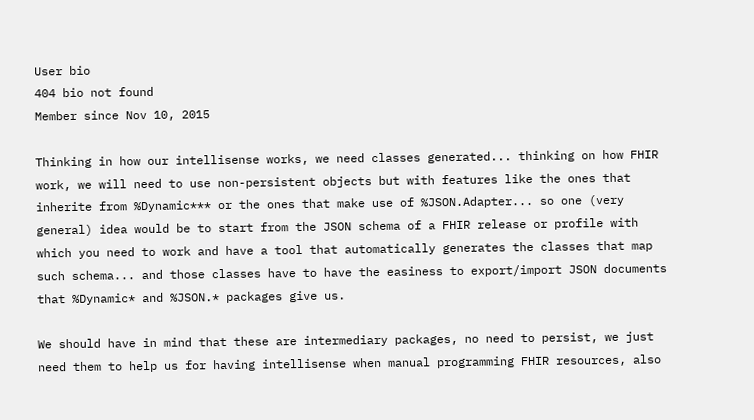User bio
404 bio not found
Member since Nov 10, 2015

Thinking in how our intellisense works, we need classes generated... thinking on how FHIR work, we will need to use non-persistent objects but with features like the ones that inherite from %Dynamic*** or the ones that make use of %JSON.Adapter... so one (very general) idea would be to start from the JSON schema of a FHIR release or profile with which you need to work and have a tool that automatically generates the classes that map such schema... and those classes have to have the easiness to export/import JSON documents that %Dynamic* and %JSON.* packages give us.

We should have in mind that these are intermediary packages, no need to persist, we just need them to help us for having intellisense when manual programming FHIR resources, also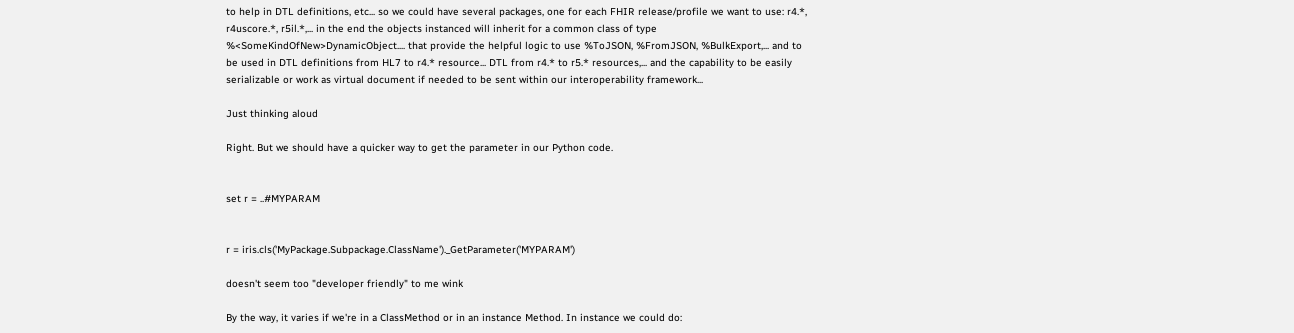to help in DTL definitions, etc... so we could have several packages, one for each FHIR release/profile we want to use: r4.*, r4uscore.*, r5il.*,... in the end the objects instanced will inherit for a common class of type %<SomeKindOfNew>DynamicObject.... that provide the helpful logic to use %ToJSON, %FromJSON, %BulkExport,... and to be used in DTL definitions from HL7 to r4.* resource... DTL from r4.* to r5.* resources,... and the capability to be easily serializable or work as virtual document if needed to be sent within our interoperability framework...

Just thinking aloud

Right. But we should have a quicker way to get the parameter in our Python code.


set r = ..#MYPARAM


r = iris.cls('MyPackage.Subpackage.ClassName')._GetParameter('MYPARAM')

doesn't seem too "developer friendly" to me wink

By the way, it varies if we're in a ClassMethod or in an instance Method. In instance we could do: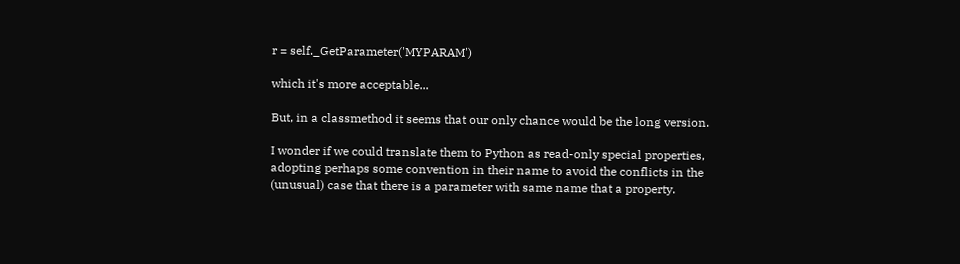r = self._GetParameter('MYPARAM')

which it's more acceptable...

But, in a classmethod it seems that our only chance would be the long version.

I wonder if we could translate them to Python as read-only special properties, adopting perhaps some convention in their name to avoid the conflicts in the (unusual) case that there is a parameter with same name that a property.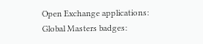Open Exchange applications:
Global Masters badges: